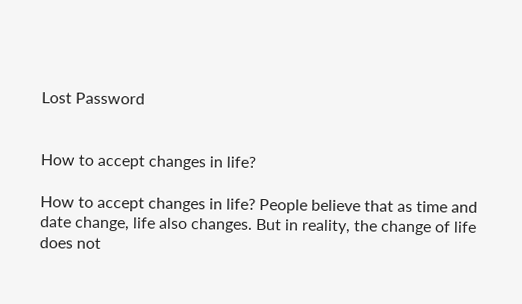Lost Password


How to accept changes in life?

How to accept changes in life? People believe that as time and date change, life also changes. But in reality, the change of life does not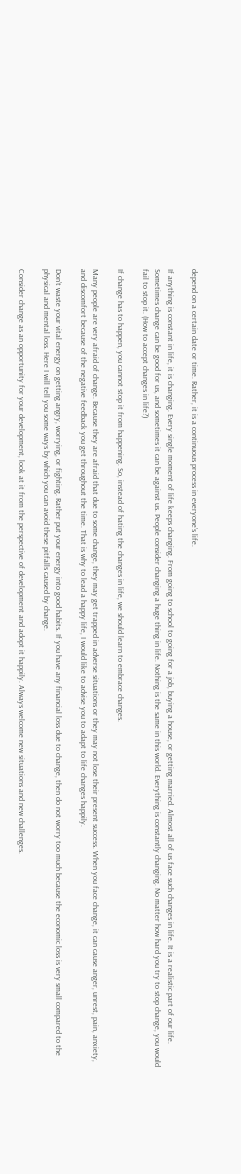depend on a certain date or time. Rather, it is a continuous process in everyone’s life.

If anything is constant in life, it is changing. Every single moment of life keeps changing. From going to school to going for a job, buying a house, or getting married. Almost all of us face such changes in life. It is a realistic part of our life. Sometimes change can be good for us, and sometimes it can be against us. People consider changing a huge thing in life. Nothing is the same in this world. Everything is constantly changing. No matter how hard you try to stop change, you would fail to stop it. (How to accept changes in life?)

If change has to happen, you cannot stop it from happening. So, instead of hating the changes in life, we should learn to embrace changes.

Many people are very afraid of change. Because they are afraid that due to some change, they may get trapped in adverse situations or they may not lose their present success. When you face change, it can cause anger, unrest, pain, anxiety, and discomfort because of the negative feedback you get throughout the time. That is why to lead a happy life, I would like to advise you to adapt to life changes happily.

Don’t waste your vital energy on getting angry, worrying, or fighting. Rather put your energy into good habits. If you have any financial loss due to change, then do not worry too much because the economic loss is very small compared to the physical and mental loss. Here I will tell you some ways by which you can avoid these pitfalls caused by change.

Consider change as an opportunity for your development, look at it from the perspective of development and adopt it happily. Always welcome new situations and new challenges.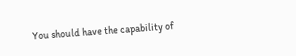You should have the capability of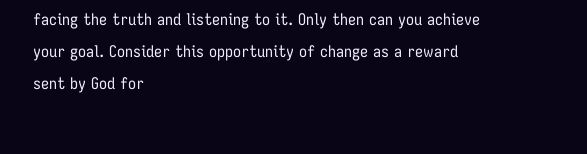facing the truth and listening to it. Only then can you achieve your goal. Consider this opportunity of change as a reward sent by God for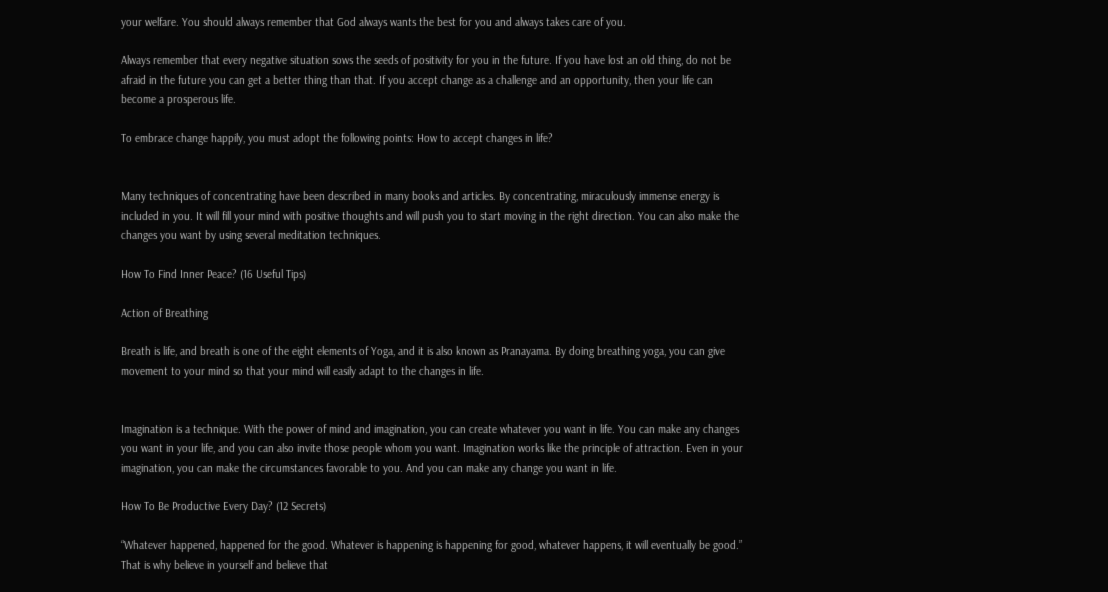your welfare. You should always remember that God always wants the best for you and always takes care of you.

Always remember that every negative situation sows the seeds of positivity for you in the future. If you have lost an old thing, do not be afraid in the future you can get a better thing than that. If you accept change as a challenge and an opportunity, then your life can become a prosperous life.

To embrace change happily, you must adopt the following points: How to accept changes in life?


Many techniques of concentrating have been described in many books and articles. By concentrating, miraculously immense energy is included in you. It will fill your mind with positive thoughts and will push you to start moving in the right direction. You can also make the changes you want by using several meditation techniques.

How To Find Inner Peace? (16 Useful Tips)

Action of Breathing

Breath is life, and breath is one of the eight elements of Yoga, and it is also known as Pranayama. By doing breathing yoga, you can give movement to your mind so that your mind will easily adapt to the changes in life.


Imagination is a technique. With the power of mind and imagination, you can create whatever you want in life. You can make any changes you want in your life, and you can also invite those people whom you want. Imagination works like the principle of attraction. Even in your imagination, you can make the circumstances favorable to you. And you can make any change you want in life.

How To Be Productive Every Day? (12 Secrets)

“Whatever happened, happened for the good. Whatever is happening is happening for good, whatever happens, it will eventually be good.” That is why believe in yourself and believe that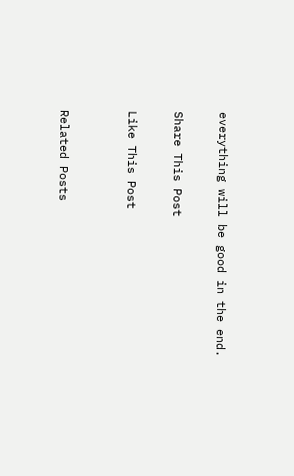everything will be good in the end.

Share This Post

Like This Post


Related Posts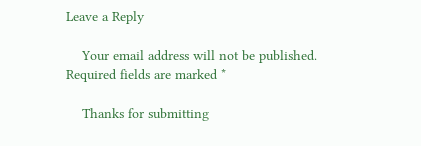Leave a Reply

    Your email address will not be published. Required fields are marked *

    Thanks for submitting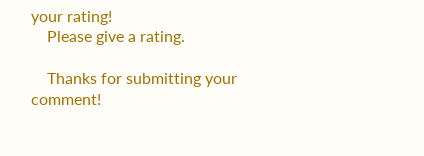your rating!
    Please give a rating.

    Thanks for submitting your comment!